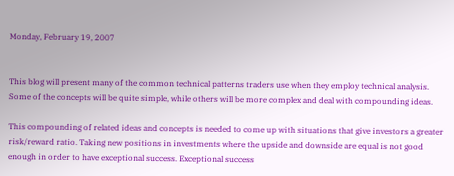Monday, February 19, 2007


This blog will present many of the common technical patterns traders use when they employ technical analysis. Some of the concepts will be quite simple, while others will be more complex and deal with compounding ideas.

This compounding of related ideas and concepts is needed to come up with situations that give investors a greater risk/reward ratio. Taking new positions in investments where the upside and downside are equal is not good enough in order to have exceptional success. Exceptional success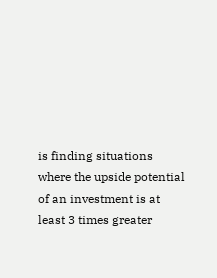is finding situations where the upside potential of an investment is at least 3 times greater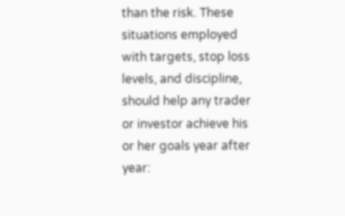than the risk. These situations employed with targets, stop loss levels, and discipline, should help any trader or investor achieve his or her goals year after year: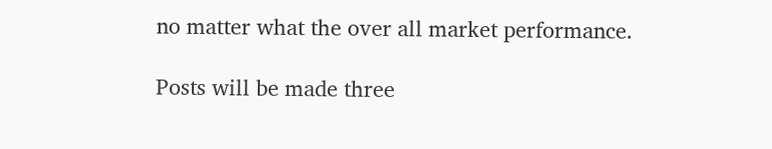no matter what the over all market performance.

Posts will be made three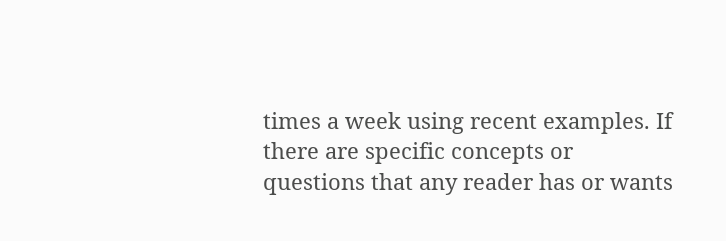times a week using recent examples. If there are specific concepts or questions that any reader has or wants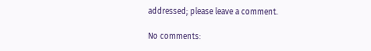addressed; please leave a comment.

No comments: